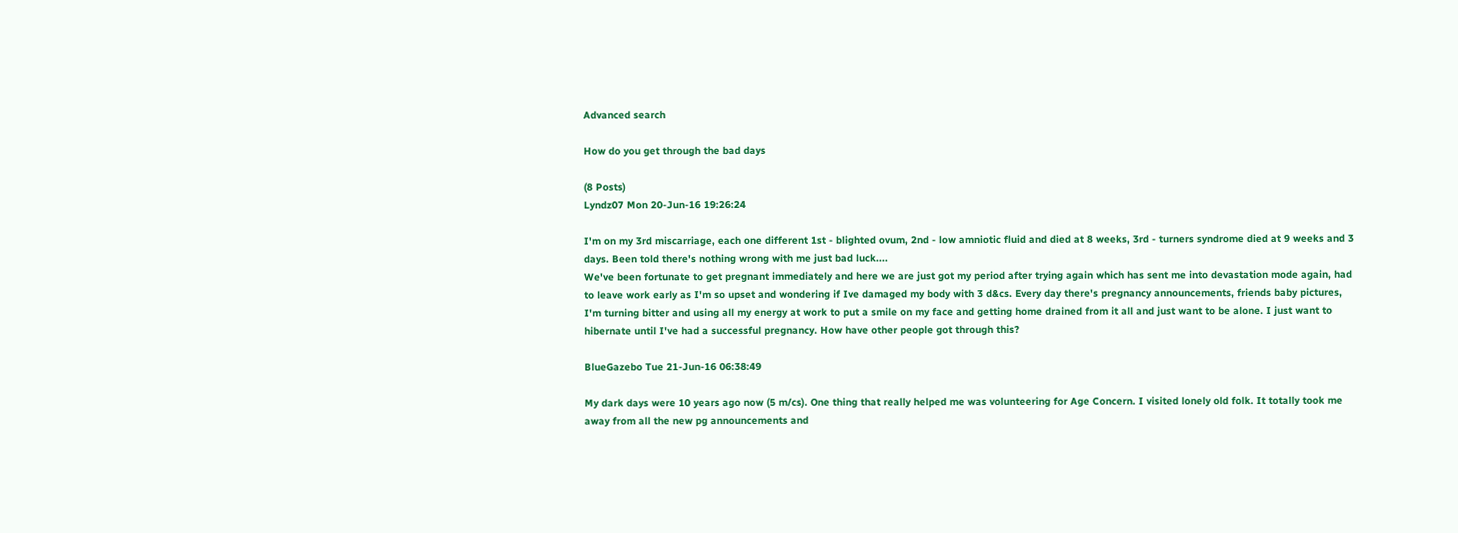Advanced search

How do you get through the bad days

(8 Posts)
Lyndz07 Mon 20-Jun-16 19:26:24

I'm on my 3rd miscarriage, each one different 1st - blighted ovum, 2nd - low amniotic fluid and died at 8 weeks, 3rd - turners syndrome died at 9 weeks and 3 days. Been told there's nothing wrong with me just bad luck....
We've been fortunate to get pregnant immediately and here we are just got my period after trying again which has sent me into devastation mode again, had to leave work early as I'm so upset and wondering if Ive damaged my body with 3 d&cs. Every day there's pregnancy announcements, friends baby pictures, I'm turning bitter and using all my energy at work to put a smile on my face and getting home drained from it all and just want to be alone. I just want to hibernate until I've had a successful pregnancy. How have other people got through this?

BlueGazebo Tue 21-Jun-16 06:38:49

My dark days were 10 years ago now (5 m/cs). One thing that really helped me was volunteering for Age Concern. I visited lonely old folk. It totally took me away from all the new pg announcements and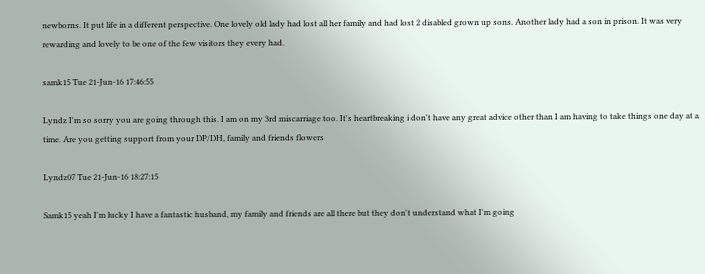newborns. It put life in a different perspective. One lovely old lady had lost all her family and had lost 2 disabled grown up sons. Another lady had a son in prison. It was very rewarding and lovely to be one of the few visitors they every had.

samk15 Tue 21-Jun-16 17:46:55

Lyndz I'm so sorry you are going through this. I am on my 3rd miscarriage too. It's heartbreaking i don't have any great advice other than I am having to take things one day at a time. Are you getting support from your DP/DH, family and friends flowers

Lyndz07 Tue 21-Jun-16 18:27:15

Samk15 yeah I'm lucky I have a fantastic husband, my family and friends are all there but they don't understand what I'm going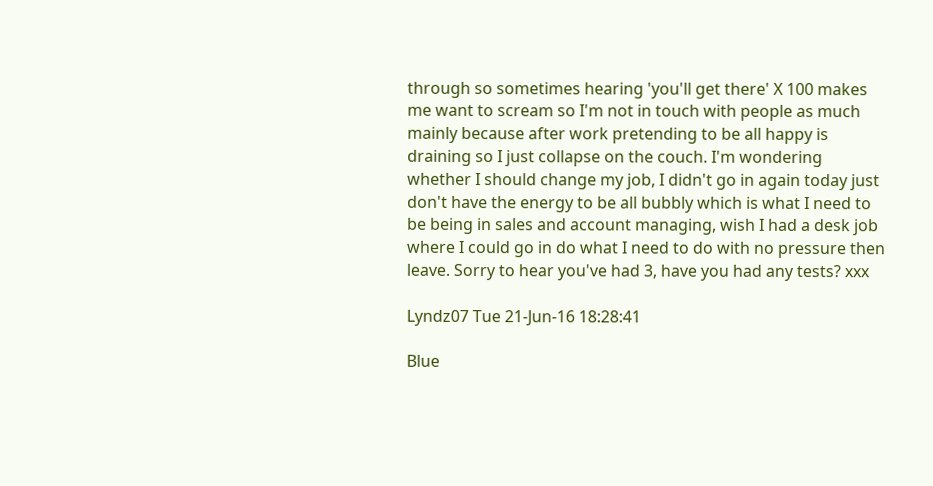through so sometimes hearing 'you'll get there' X 100 makes me want to scream so I'm not in touch with people as much mainly because after work pretending to be all happy is draining so I just collapse on the couch. I'm wondering whether I should change my job, I didn't go in again today just don't have the energy to be all bubbly which is what I need to be being in sales and account managing, wish I had a desk job where I could go in do what I need to do with no pressure then leave. Sorry to hear you've had 3, have you had any tests? xxx

Lyndz07 Tue 21-Jun-16 18:28:41

Blue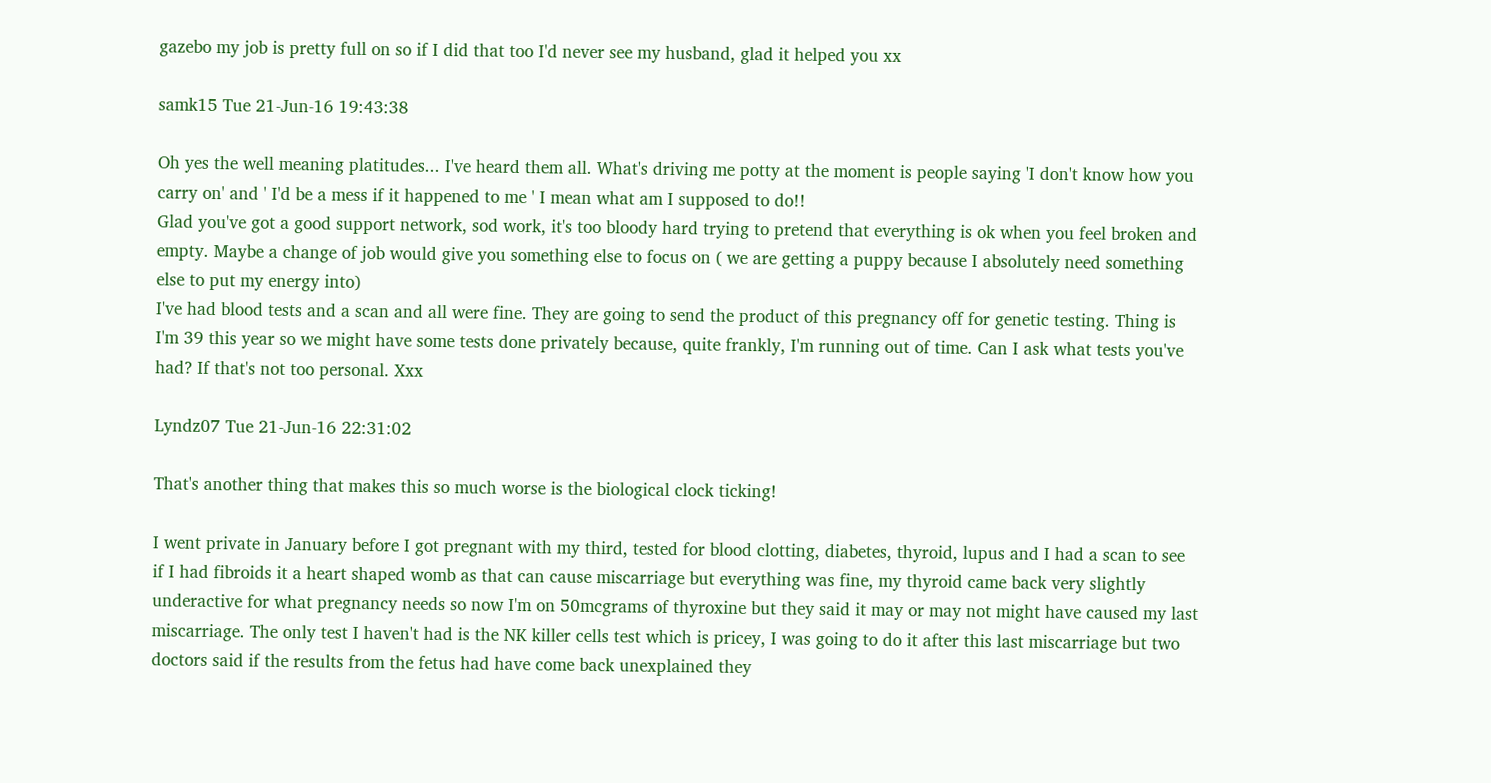gazebo my job is pretty full on so if I did that too I'd never see my husband, glad it helped you xx

samk15 Tue 21-Jun-16 19:43:38

Oh yes the well meaning platitudes... I've heard them all. What's driving me potty at the moment is people saying 'I don't know how you carry on' and ' I'd be a mess if it happened to me ' I mean what am I supposed to do!!
Glad you've got a good support network, sod work, it's too bloody hard trying to pretend that everything is ok when you feel broken and empty. Maybe a change of job would give you something else to focus on ( we are getting a puppy because I absolutely need something else to put my energy into)
I've had blood tests and a scan and all were fine. They are going to send the product of this pregnancy off for genetic testing. Thing is I'm 39 this year so we might have some tests done privately because, quite frankly, I'm running out of time. Can I ask what tests you've had? If that's not too personal. Xxx

Lyndz07 Tue 21-Jun-16 22:31:02

That's another thing that makes this so much worse is the biological clock ticking!

I went private in January before I got pregnant with my third, tested for blood clotting, diabetes, thyroid, lupus and I had a scan to see if I had fibroids it a heart shaped womb as that can cause miscarriage but everything was fine, my thyroid came back very slightly underactive for what pregnancy needs so now I'm on 50mcgrams of thyroxine but they said it may or may not might have caused my last miscarriage. The only test I haven't had is the NK killer cells test which is pricey, I was going to do it after this last miscarriage but two doctors said if the results from the fetus had have come back unexplained they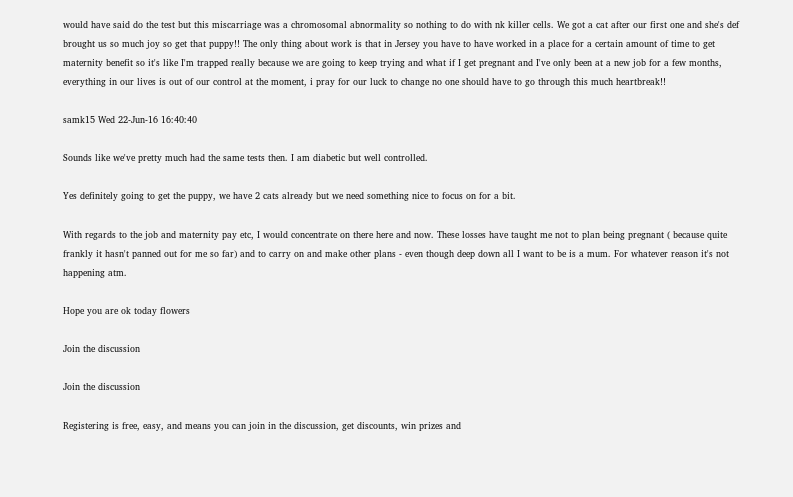would have said do the test but this miscarriage was a chromosomal abnormality so nothing to do with nk killer cells. We got a cat after our first one and she's def brought us so much joy so get that puppy!! The only thing about work is that in Jersey you have to have worked in a place for a certain amount of time to get maternity benefit so it's like I'm trapped really because we are going to keep trying and what if I get pregnant and I've only been at a new job for a few months, everything in our lives is out of our control at the moment, i pray for our luck to change no one should have to go through this much heartbreak!!

samk15 Wed 22-Jun-16 16:40:40

Sounds like we've pretty much had the same tests then. I am diabetic but well controlled.

Yes definitely going to get the puppy, we have 2 cats already but we need something nice to focus on for a bit.

With regards to the job and maternity pay etc, I would concentrate on there here and now. These losses have taught me not to plan being pregnant ( because quite frankly it hasn't panned out for me so far) and to carry on and make other plans - even though deep down all I want to be is a mum. For whatever reason it's not happening atm.

Hope you are ok today flowers

Join the discussion

Join the discussion

Registering is free, easy, and means you can join in the discussion, get discounts, win prizes and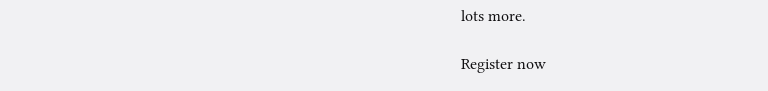lots more.

Register now